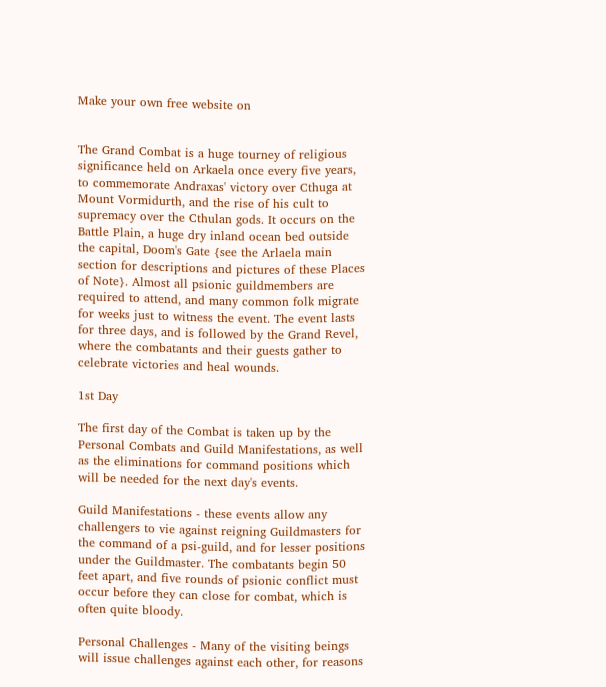Make your own free website on


The Grand Combat is a huge tourney of religious significance held on Arkaela once every five years, to commemorate Andraxas' victory over Cthuga at Mount Vormidurth, and the rise of his cult to supremacy over the Cthulan gods. It occurs on the Battle Plain, a huge dry inland ocean bed outside the capital, Doom's Gate {see the Arlaela main section for descriptions and pictures of these Places of Note}. Almost all psionic guildmembers are required to attend, and many common folk migrate for weeks just to witness the event. The event lasts for three days, and is followed by the Grand Revel, where the combatants and their guests gather to celebrate victories and heal wounds.

1st Day

The first day of the Combat is taken up by the Personal Combats and Guild Manifestations, as well as the eliminations for command positions which will be needed for the next day's events.

Guild Manifestations - these events allow any challengers to vie against reigning Guildmasters for the command of a psi-guild, and for lesser positions under the Guildmaster. The combatants begin 50 feet apart, and five rounds of psionic conflict must occur before they can close for combat, which is often quite bloody.

Personal Challenges - Many of the visiting beings will issue challenges against each other, for reasons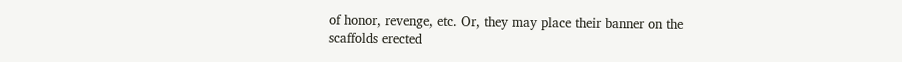of honor, revenge, etc. Or, they may place their banner on the scaffolds erected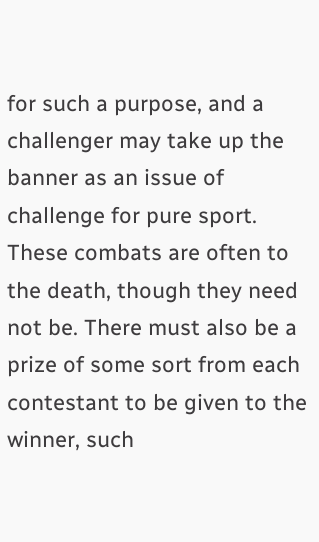for such a purpose, and a challenger may take up the banner as an issue of challenge for pure sport. These combats are often to the death, though they need not be. There must also be a prize of some sort from each contestant to be given to the winner, such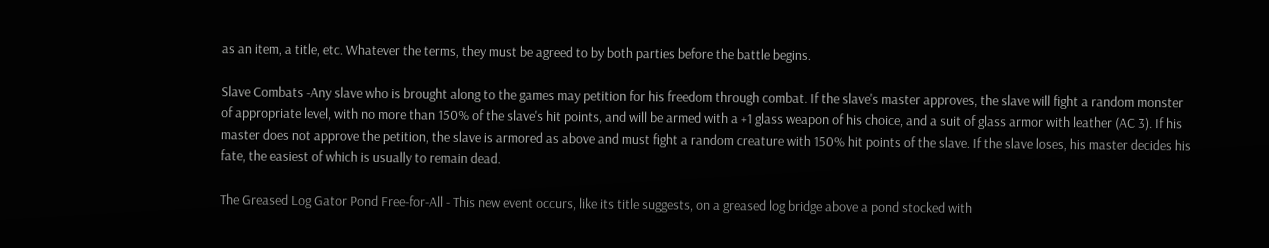as an item, a title, etc. Whatever the terms, they must be agreed to by both parties before the battle begins.

Slave Combats -Any slave who is brought along to the games may petition for his freedom through combat. If the slave's master approves, the slave will fight a random monster of appropriate level, with no more than 150% of the slave's hit points, and will be armed with a +1 glass weapon of his choice, and a suit of glass armor with leather (AC 3). If his master does not approve the petition, the slave is armored as above and must fight a random creature with 150% hit points of the slave. If the slave loses, his master decides his fate, the easiest of which is usually to remain dead.

The Greased Log Gator Pond Free-for-All - This new event occurs, like its title suggests, on a greased log bridge above a pond stocked with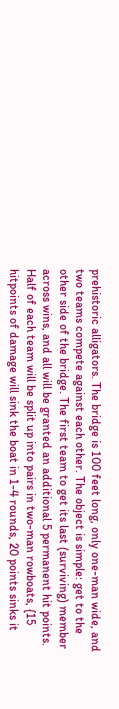prehistoric alligators. The bridge is 100 feet long, only one-man wide, and two teams compete against each other. The object is simple: get to the other side of the bridge. The first team to get its last (surviving) member across wins, and all will be granted an additional 5 permanent hit points. Half of each team will be split up into pairs in two-man rowboats, {15 hitpoints of damage will sink the boat in 1-4 rounds, 20 points sinks it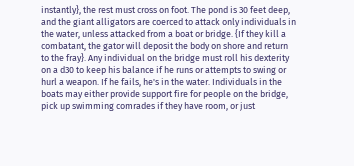instantly}, the rest must cross on foot. The pond is 30 feet deep, and the giant alligators are coerced to attack only individuals in the water, unless attacked from a boat or bridge. {If they kill a combatant, the gator will deposit the body on shore and return to the fray}. Any individual on the bridge must roll his dexterity on a d30 to keep his balance if he runs or attempts to swing or hurl a weapon. If he fails, he's in the water. Individuals in the boats may either provide support fire for people on the bridge, pick up swimming comrades if they have room, or just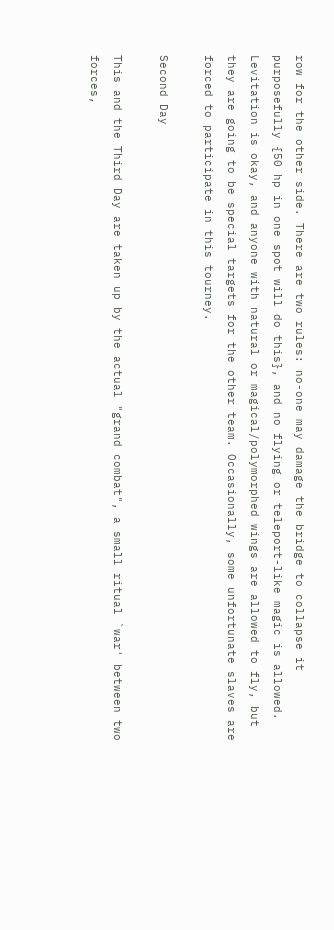row for the other side. There are two rules: no-one may damage the bridge to collapse it purposefully {50 hp in one spot will do this}, and no flying or teleport-like magic is allowed. Levitation is okay, and anyone with natural or magical/polymorphed wings are allowed to fly, but they are going to be special targets for the other team. Occasionally, some unfortunate slaves are forced to participate in this tourney.

Second Day

This and the Third Day are taken up by the actual "grand combat", a small ritual `war' between two forces,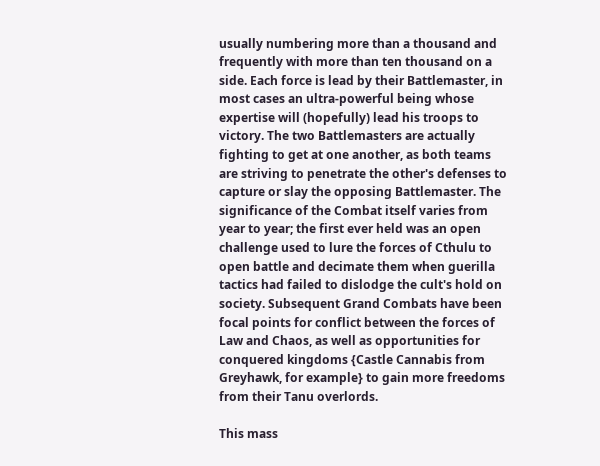usually numbering more than a thousand and frequently with more than ten thousand on a side. Each force is lead by their Battlemaster, in most cases an ultra-powerful being whose expertise will (hopefully) lead his troops to victory. The two Battlemasters are actually fighting to get at one another, as both teams are striving to penetrate the other's defenses to capture or slay the opposing Battlemaster. The significance of the Combat itself varies from year to year; the first ever held was an open challenge used to lure the forces of Cthulu to open battle and decimate them when guerilla tactics had failed to dislodge the cult's hold on society. Subsequent Grand Combats have been focal points for conflict between the forces of Law and Chaos, as well as opportunities for conquered kingdoms {Castle Cannabis from Greyhawk, for example} to gain more freedoms from their Tanu overlords.

This mass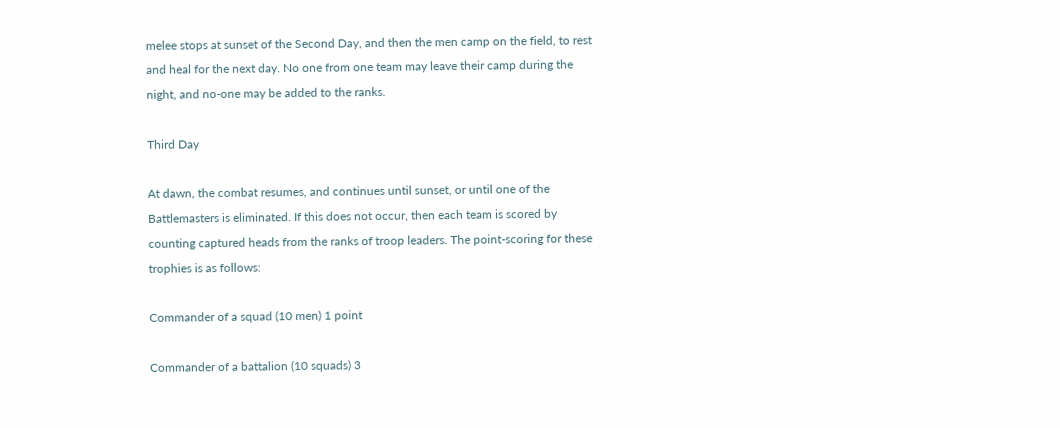melee stops at sunset of the Second Day, and then the men camp on the field, to rest and heal for the next day. No one from one team may leave their camp during the night, and no-one may be added to the ranks.

Third Day

At dawn, the combat resumes, and continues until sunset, or until one of the Battlemasters is eliminated. If this does not occur, then each team is scored by counting captured heads from the ranks of troop leaders. The point-scoring for these trophies is as follows:

Commander of a squad (10 men) 1 point

Commander of a battalion (10 squads) 3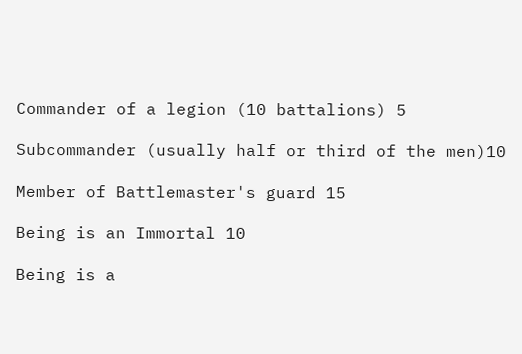Commander of a legion (10 battalions) 5

Subcommander (usually half or third of the men)10

Member of Battlemaster's guard 15

Being is an Immortal 10

Being is a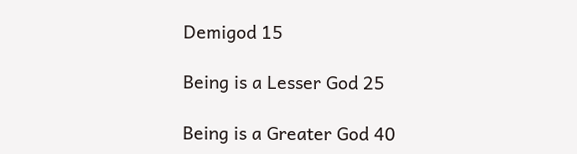Demigod 15

Being is a Lesser God 25

Being is a Greater God 40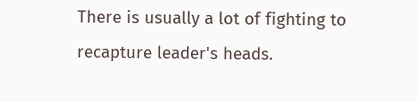There is usually a lot of fighting to recapture leader's heads.